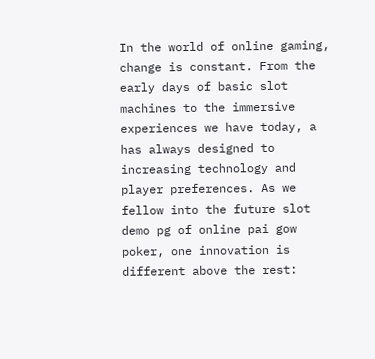In the world of online gaming, change is constant. From the early days of basic slot machines to the immersive experiences we have today, a has always designed to increasing technology and player preferences. As we fellow into the future slot demo pg of online pai gow poker, one innovation is different above the rest: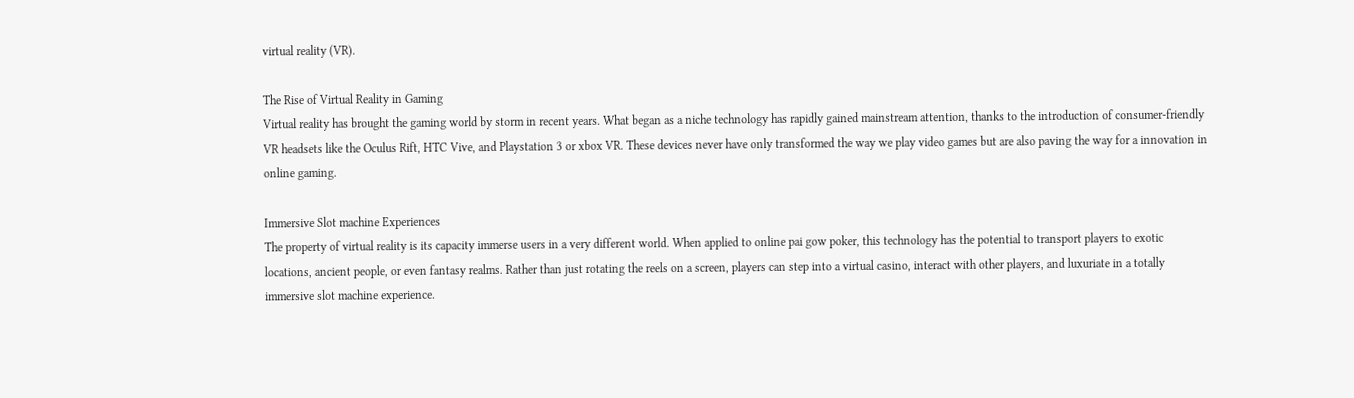virtual reality (VR).

The Rise of Virtual Reality in Gaming
Virtual reality has brought the gaming world by storm in recent years. What began as a niche technology has rapidly gained mainstream attention, thanks to the introduction of consumer-friendly VR headsets like the Oculus Rift, HTC Vive, and Playstation 3 or xbox VR. These devices never have only transformed the way we play video games but are also paving the way for a innovation in online gaming.

Immersive Slot machine Experiences
The property of virtual reality is its capacity immerse users in a very different world. When applied to online pai gow poker, this technology has the potential to transport players to exotic locations, ancient people, or even fantasy realms. Rather than just rotating the reels on a screen, players can step into a virtual casino, interact with other players, and luxuriate in a totally immersive slot machine experience.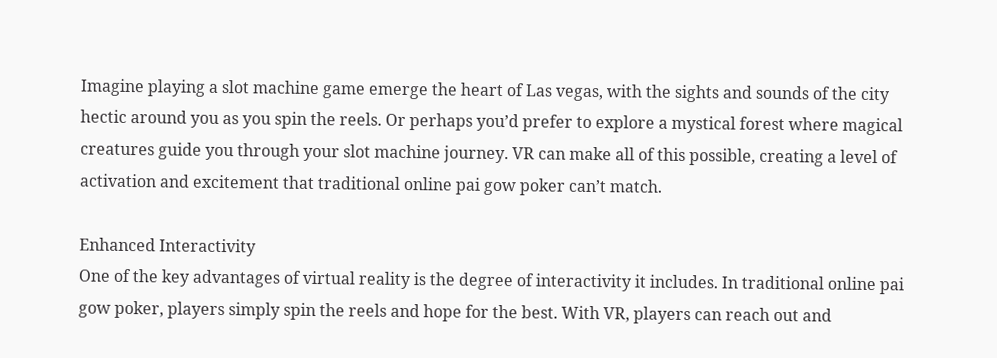Imagine playing a slot machine game emerge the heart of Las vegas, with the sights and sounds of the city hectic around you as you spin the reels. Or perhaps you’d prefer to explore a mystical forest where magical creatures guide you through your slot machine journey. VR can make all of this possible, creating a level of activation and excitement that traditional online pai gow poker can’t match.

Enhanced Interactivity
One of the key advantages of virtual reality is the degree of interactivity it includes. In traditional online pai gow poker, players simply spin the reels and hope for the best. With VR, players can reach out and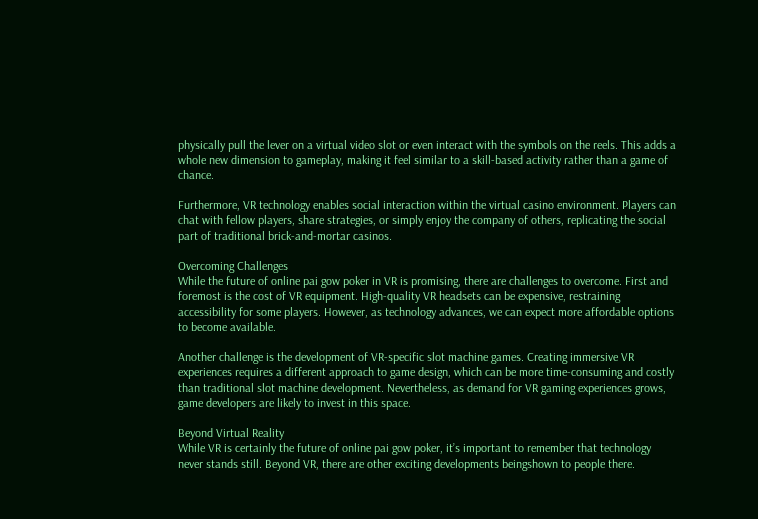physically pull the lever on a virtual video slot or even interact with the symbols on the reels. This adds a whole new dimension to gameplay, making it feel similar to a skill-based activity rather than a game of chance.

Furthermore, VR technology enables social interaction within the virtual casino environment. Players can chat with fellow players, share strategies, or simply enjoy the company of others, replicating the social part of traditional brick-and-mortar casinos.

Overcoming Challenges
While the future of online pai gow poker in VR is promising, there are challenges to overcome. First and foremost is the cost of VR equipment. High-quality VR headsets can be expensive, restraining accessibility for some players. However, as technology advances, we can expect more affordable options to become available.

Another challenge is the development of VR-specific slot machine games. Creating immersive VR experiences requires a different approach to game design, which can be more time-consuming and costly than traditional slot machine development. Nevertheless, as demand for VR gaming experiences grows, game developers are likely to invest in this space.

Beyond Virtual Reality
While VR is certainly the future of online pai gow poker, it’s important to remember that technology never stands still. Beyond VR, there are other exciting developments beingshown to people there.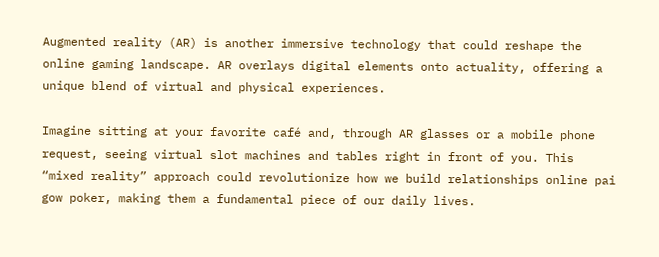Augmented reality (AR) is another immersive technology that could reshape the online gaming landscape. AR overlays digital elements onto actuality, offering a unique blend of virtual and physical experiences.

Imagine sitting at your favorite café and, through AR glasses or a mobile phone request, seeing virtual slot machines and tables right in front of you. This “mixed reality” approach could revolutionize how we build relationships online pai gow poker, making them a fundamental piece of our daily lives.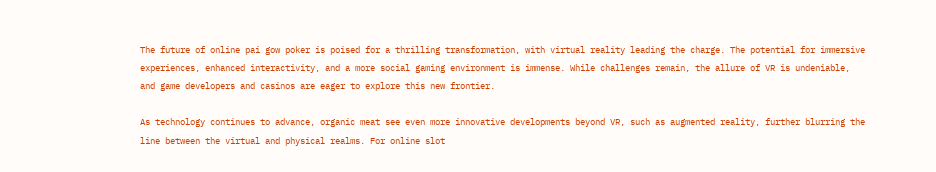The future of online pai gow poker is poised for a thrilling transformation, with virtual reality leading the charge. The potential for immersive experiences, enhanced interactivity, and a more social gaming environment is immense. While challenges remain, the allure of VR is undeniable, and game developers and casinos are eager to explore this new frontier.

As technology continues to advance, organic meat see even more innovative developments beyond VR, such as augmented reality, further blurring the line between the virtual and physical realms. For online slot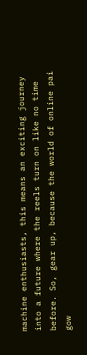machine enthusiasts, this means an exciting journey into a future where the reels turn on like no time before. So, gear up, because the world of online pai gow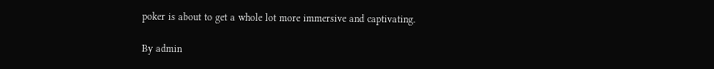poker is about to get a whole lot more immersive and captivating.

By admin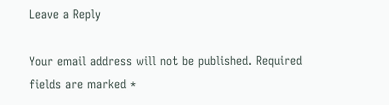Leave a Reply

Your email address will not be published. Required fields are marked *